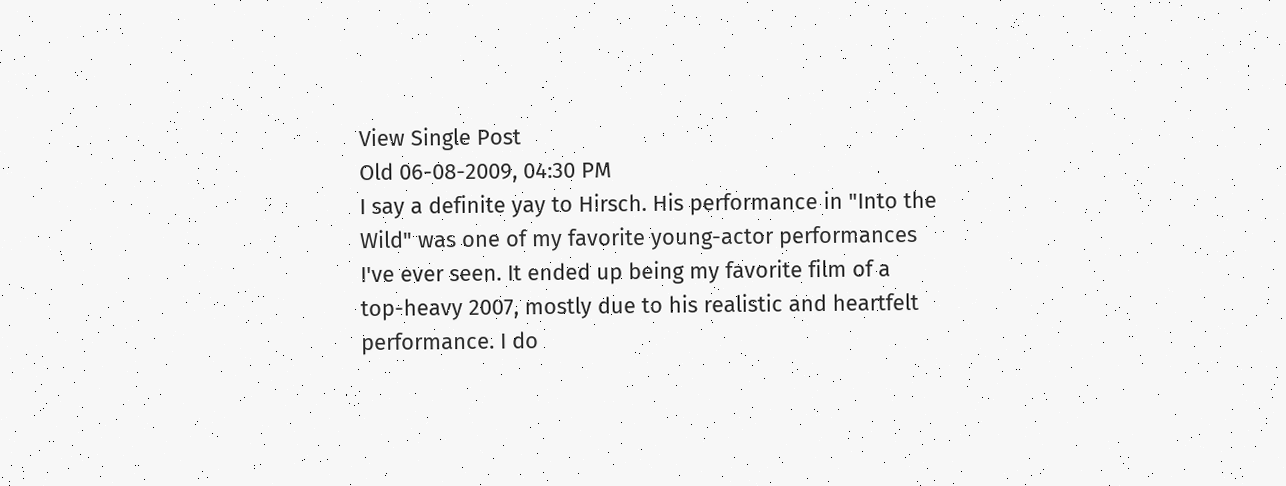View Single Post
Old 06-08-2009, 04:30 PM
I say a definite yay to Hirsch. His performance in "Into the Wild" was one of my favorite young-actor performances I've ever seen. It ended up being my favorite film of a top-heavy 2007, mostly due to his realistic and heartfelt performance. I do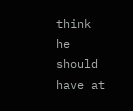think he should have at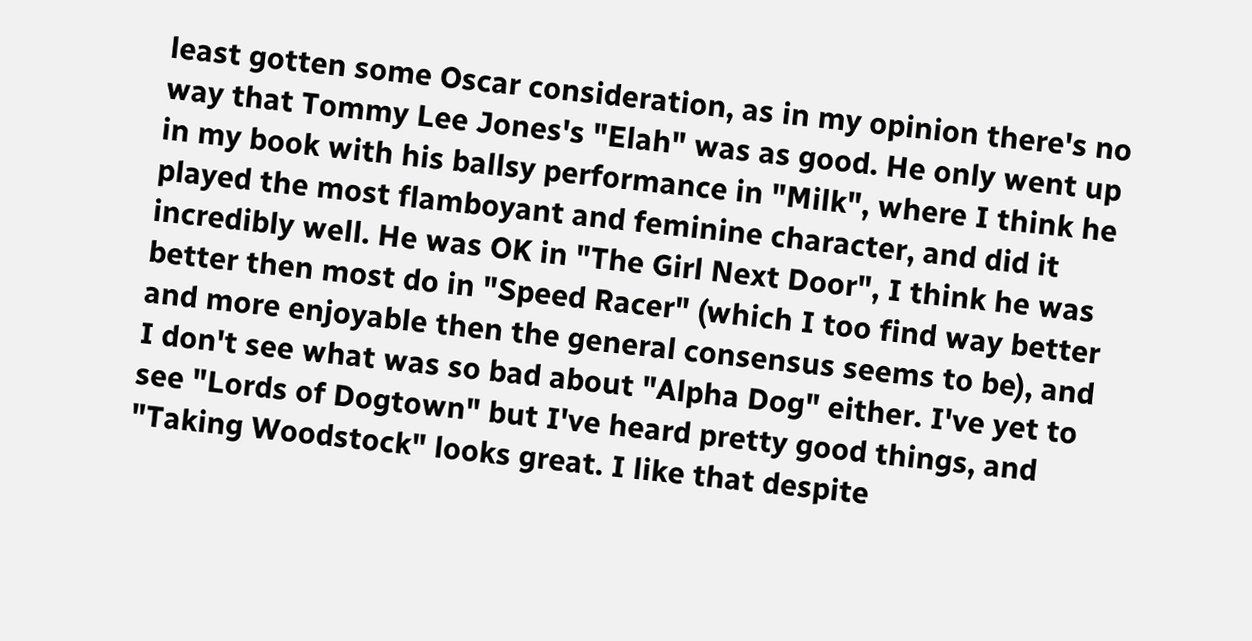least gotten some Oscar consideration, as in my opinion there's no way that Tommy Lee Jones's "Elah" was as good. He only went up in my book with his ballsy performance in "Milk", where I think he played the most flamboyant and feminine character, and did it incredibly well. He was OK in "The Girl Next Door", I think he was better then most do in "Speed Racer" (which I too find way better and more enjoyable then the general consensus seems to be), and I don't see what was so bad about "Alpha Dog" either. I've yet to see "Lords of Dogtown" but I've heard pretty good things, and "Taking Woodstock" looks great. I like that despite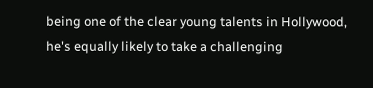being one of the clear young talents in Hollywood, he's equally likely to take a challenging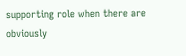supporting role when there are obviously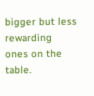bigger but less rewarding ones on the table.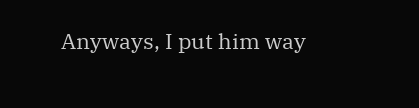Anyways, I put him way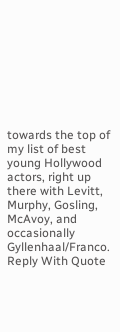towards the top of my list of best young Hollywood actors, right up there with Levitt, Murphy, Gosling, McAvoy, and occasionally Gyllenhaal/Franco.
Reply With Quote